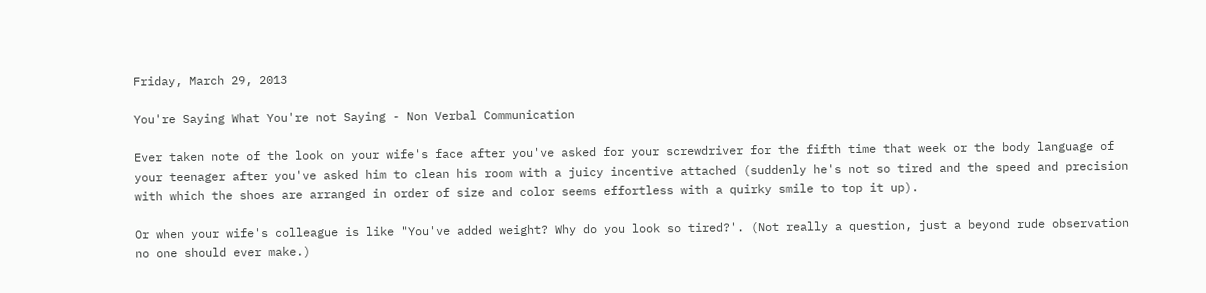Friday, March 29, 2013

You're Saying What You're not Saying - Non Verbal Communication

Ever taken note of the look on your wife's face after you've asked for your screwdriver for the fifth time that week or the body language of your teenager after you've asked him to clean his room with a juicy incentive attached (suddenly he's not so tired and the speed and precision with which the shoes are arranged in order of size and color seems effortless with a quirky smile to top it up).

Or when your wife's colleague is like "You've added weight? Why do you look so tired?'. (Not really a question, just a beyond rude observation no one should ever make.)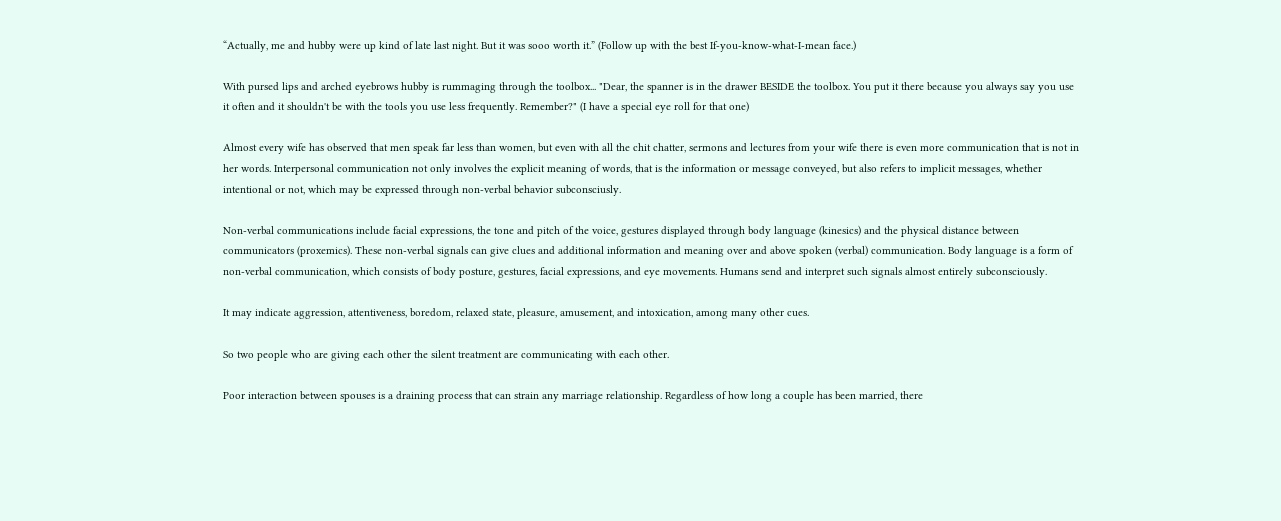“Actually, me and hubby were up kind of late last night. But it was sooo worth it.” (Follow up with the best If-you-know-what-I-mean face.)

With pursed lips and arched eyebrows hubby is rummaging through the toolbox... "Dear, the spanner is in the drawer BESIDE the toolbox. You put it there because you always say you use it often and it shouldn't be with the tools you use less frequently. Remember?" (I have a special eye roll for that one)

Almost every wife has observed that men speak far less than women, but even with all the chit chatter, sermons and lectures from your wife there is even more communication that is not in her words. Interpersonal communication not only involves the explicit meaning of words, that is the information or message conveyed, but also refers to implicit messages, whether intentional or not, which may be expressed through non-verbal behavior subconsciusly.

Non-verbal communications include facial expressions, the tone and pitch of the voice, gestures displayed through body language (kinesics) and the physical distance between communicators (proxemics). These non-verbal signals can give clues and additional information and meaning over and above spoken (verbal) communication. Body language is a form of non-verbal communication, which consists of body posture, gestures, facial expressions, and eye movements. Humans send and interpret such signals almost entirely subconsciously.

It may indicate aggression, attentiveness, boredom, relaxed state, pleasure, amusement, and intoxication, among many other cues.

So two people who are giving each other the silent treatment are communicating with each other.

Poor interaction between spouses is a draining process that can strain any marriage relationship. Regardless of how long a couple has been married, there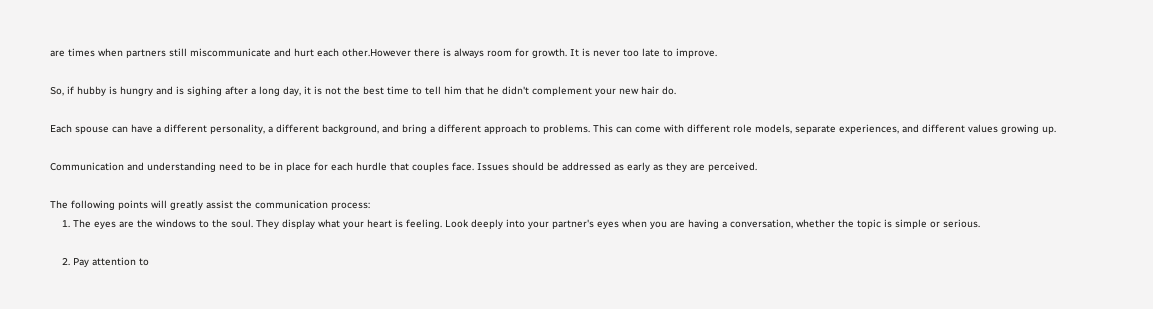are times when partners still miscommunicate and hurt each other.However there is always room for growth. It is never too late to improve.

So, if hubby is hungry and is sighing after a long day, it is not the best time to tell him that he didn't complement your new hair do.

Each spouse can have a different personality, a different background, and bring a different approach to problems. This can come with different role models, separate experiences, and different values growing up.

Communication and understanding need to be in place for each hurdle that couples face. Issues should be addressed as early as they are perceived.

The following points will greatly assist the communication process:
    1. The eyes are the windows to the soul. They display what your heart is feeling. Look deeply into your partner's eyes when you are having a conversation, whether the topic is simple or serious.

    2. Pay attention to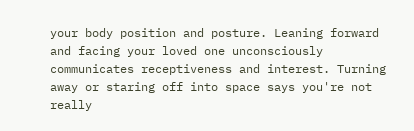your body position and posture. Leaning forward and facing your loved one unconsciously communicates receptiveness and interest. Turning away or staring off into space says you're not really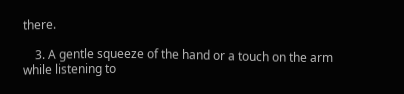there.

    3. A gentle squeeze of the hand or a touch on the arm while listening to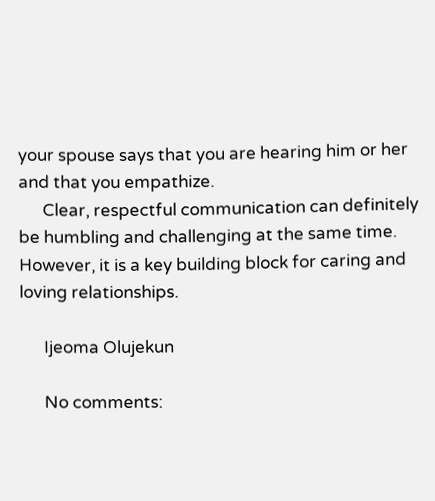your spouse says that you are hearing him or her and that you empathize.
      Clear, respectful communication can definitely be humbling and challenging at the same time. However, it is a key building block for caring and loving relationships.

      Ijeoma Olujekun

      No comments: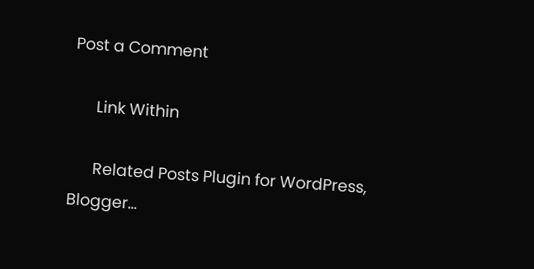Post a Comment

      Link Within

      Related Posts Plugin for WordPress, Blogger...